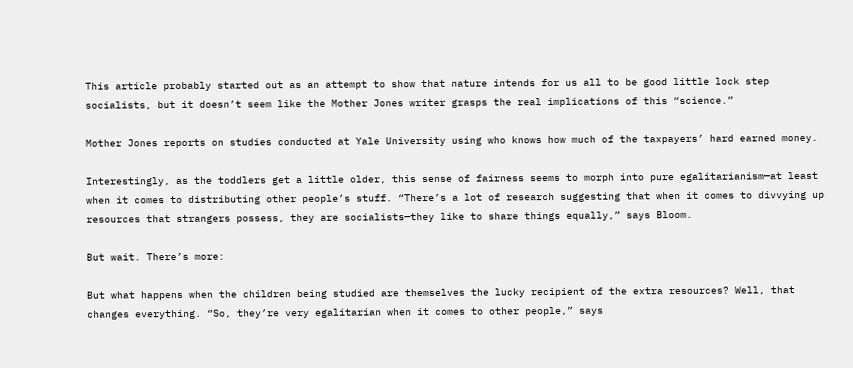This article probably started out as an attempt to show that nature intends for us all to be good little lock step socialists, but it doesn’t seem like the Mother Jones writer grasps the real implications of this “science.”

Mother Jones reports on studies conducted at Yale University using who knows how much of the taxpayers’ hard earned money.

Interestingly, as the toddlers get a little older, this sense of fairness seems to morph into pure egalitarianism—at least when it comes to distributing other people’s stuff. “There’s a lot of research suggesting that when it comes to divvying up resources that strangers possess, they are socialists—they like to share things equally,” says Bloom.

But wait. There’s more:

But what happens when the children being studied are themselves the lucky recipient of the extra resources? Well, that changes everything. “So, they’re very egalitarian when it comes to other people,” says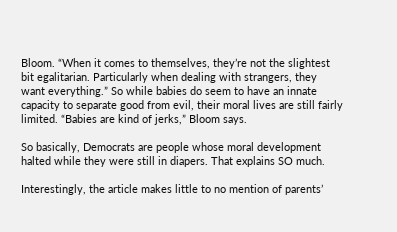Bloom. “When it comes to themselves, they’re not the slightest bit egalitarian. Particularly when dealing with strangers, they want everything.” So while babies do seem to have an innate capacity to separate good from evil, their moral lives are still fairly limited. “Babies are kind of jerks,” Bloom says.

So basically, Democrats are people whose moral development halted while they were still in diapers. That explains SO much.

Interestingly, the article makes little to no mention of parents’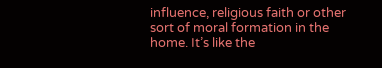influence, religious faith or other sort of moral formation in the home. It’s like the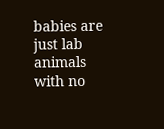babies are just lab animals with no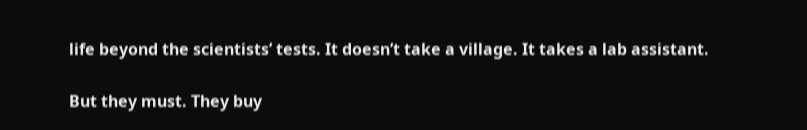life beyond the scientists’ tests. It doesn’t take a village. It takes a lab assistant.

But they must. They buy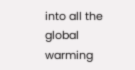into all the global warming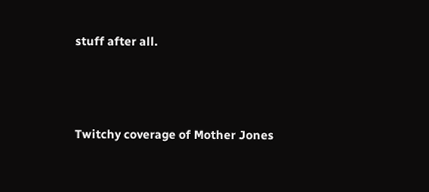stuff after all.



Twitchy coverage of Mother Jones